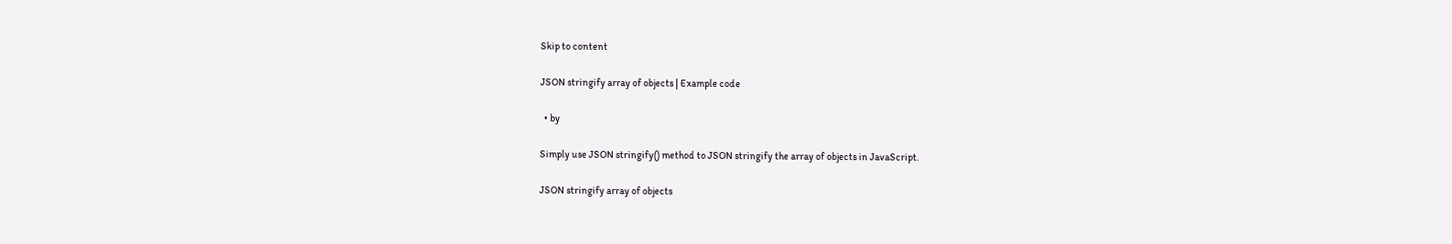Skip to content

JSON stringify array of objects | Example code

  • by

Simply use JSON stringify() method to JSON stringify the array of objects in JavaScript.

JSON stringify array of objects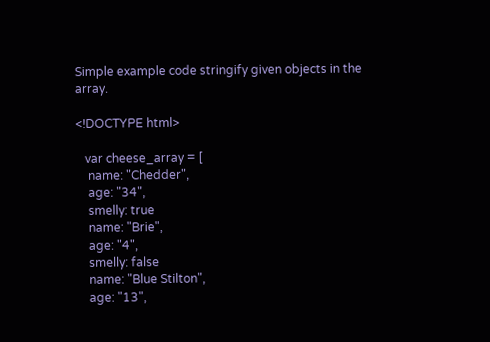Simple example code stringify given objects in the array.

<!DOCTYPE html>

   var cheese_array = [
    name: "Chedder",
    age: "34",
    smelly: true
    name: "Brie",
    age: "4",
    smelly: false
    name: "Blue Stilton",
    age: "13",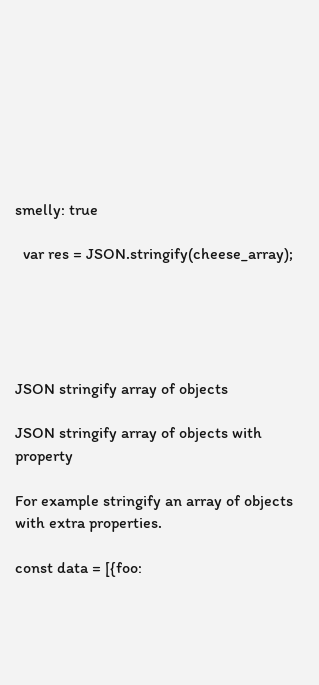smelly: true

  var res = JSON.stringify(cheese_array);





JSON stringify array of objects

JSON stringify array of objects with property

For example stringify an array of objects with extra properties.

const data = [{foo: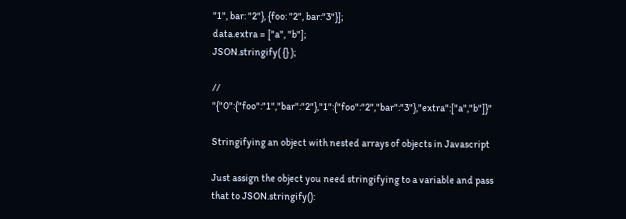"1", bar: "2"}, {foo: "2", bar:"3"}];
data.extra = ["a", "b"];
JSON.stringify( {} );

// "{"0":{"foo":"1","bar":"2"},"1":{"foo":"2","bar":"3"},"extra":["a","b"]}"

Stringifying an object with nested arrays of objects in Javascript

Just assign the object you need stringifying to a variable and pass that to JSON.stringify():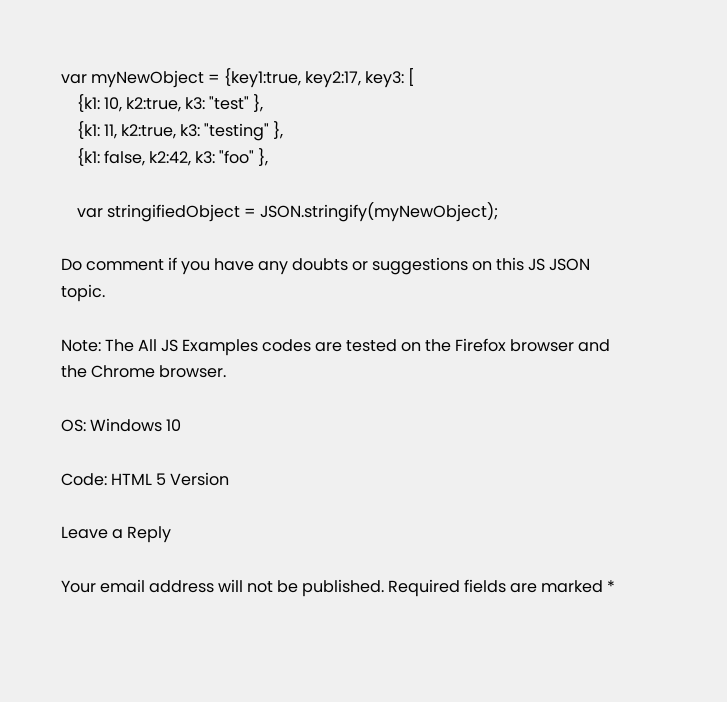var myNewObject = {key1:true, key2:17, key3: [
    {k1: 10, k2:true, k3: "test" },
    {k1: 11, k2:true, k3: "testing" },
    {k1: false, k2:42, k3: "foo" },

    var stringifiedObject = JSON.stringify(myNewObject);

Do comment if you have any doubts or suggestions on this JS JSON topic.

Note: The All JS Examples codes are tested on the Firefox browser and the Chrome browser.

OS: Windows 10

Code: HTML 5 Version

Leave a Reply

Your email address will not be published. Required fields are marked *